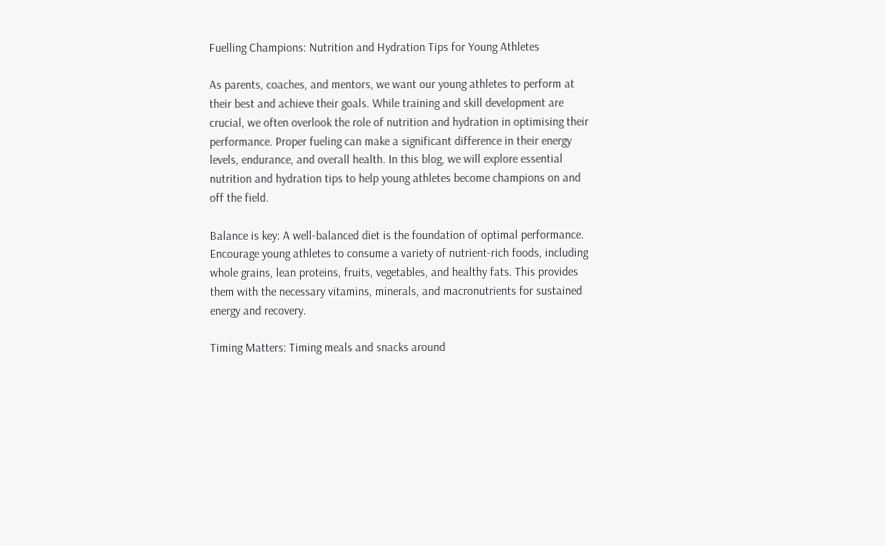Fuelling Champions: Nutrition and Hydration Tips for Young Athletes

As parents, coaches, and mentors, we want our young athletes to perform at their best and achieve their goals. While training and skill development are crucial, we often overlook the role of nutrition and hydration in optimising their performance. Proper fueling can make a significant difference in their energy levels, endurance, and overall health. In this blog, we will explore essential nutrition and hydration tips to help young athletes become champions on and off the field.

Balance is key: A well-balanced diet is the foundation of optimal performance. Encourage young athletes to consume a variety of nutrient-rich foods, including whole grains, lean proteins, fruits, vegetables, and healthy fats. This provides them with the necessary vitamins, minerals, and macronutrients for sustained energy and recovery.

Timing Matters: Timing meals and snacks around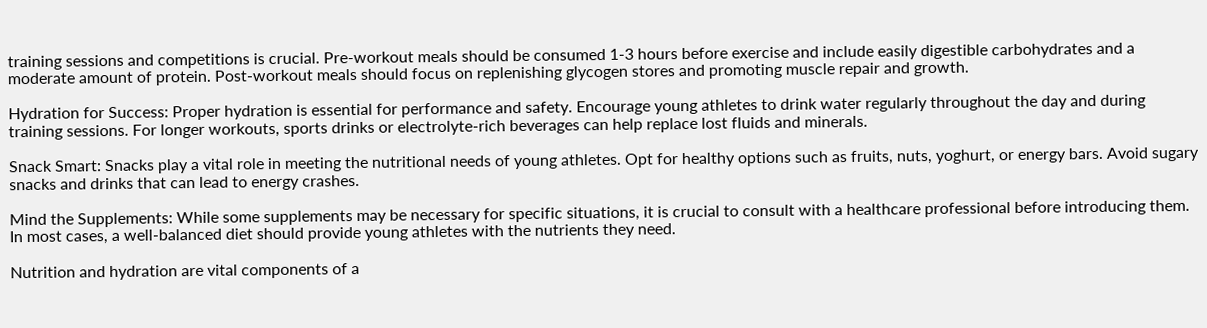training sessions and competitions is crucial. Pre-workout meals should be consumed 1-3 hours before exercise and include easily digestible carbohydrates and a moderate amount of protein. Post-workout meals should focus on replenishing glycogen stores and promoting muscle repair and growth.

Hydration for Success: Proper hydration is essential for performance and safety. Encourage young athletes to drink water regularly throughout the day and during training sessions. For longer workouts, sports drinks or electrolyte-rich beverages can help replace lost fluids and minerals.

Snack Smart: Snacks play a vital role in meeting the nutritional needs of young athletes. Opt for healthy options such as fruits, nuts, yoghurt, or energy bars. Avoid sugary snacks and drinks that can lead to energy crashes.

Mind the Supplements: While some supplements may be necessary for specific situations, it is crucial to consult with a healthcare professional before introducing them. In most cases, a well-balanced diet should provide young athletes with the nutrients they need.

Nutrition and hydration are vital components of a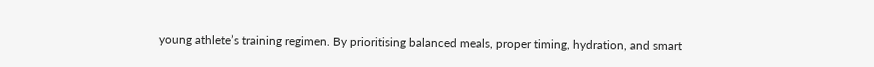young athlete’s training regimen. By prioritising balanced meals, proper timing, hydration, and smart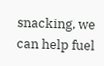snacking, we can help fuel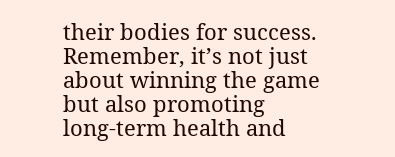their bodies for success. Remember, it’s not just about winning the game but also promoting long-term health and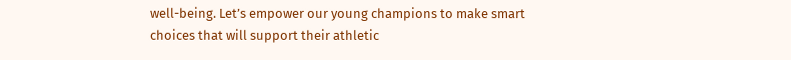well-being. Let’s empower our young champions to make smart choices that will support their athletic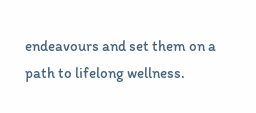endeavours and set them on a path to lifelong wellness.